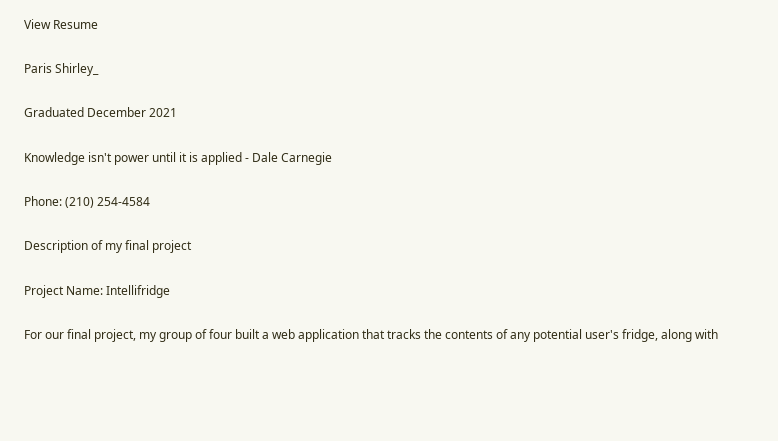View Resume

Paris Shirley_

Graduated December 2021

Knowledge isn't power until it is applied - Dale Carnegie

Phone: (210) 254-4584

Description of my final project

Project Name: Intellifridge

For our final project, my group of four built a web application that tracks the contents of any potential user's fridge, along with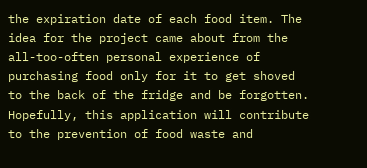the expiration date of each food item. The idea for the project came about from the all-too-often personal experience of purchasing food only for it to get shoved to the back of the fridge and be forgotten. Hopefully, this application will contribute to the prevention of food waste and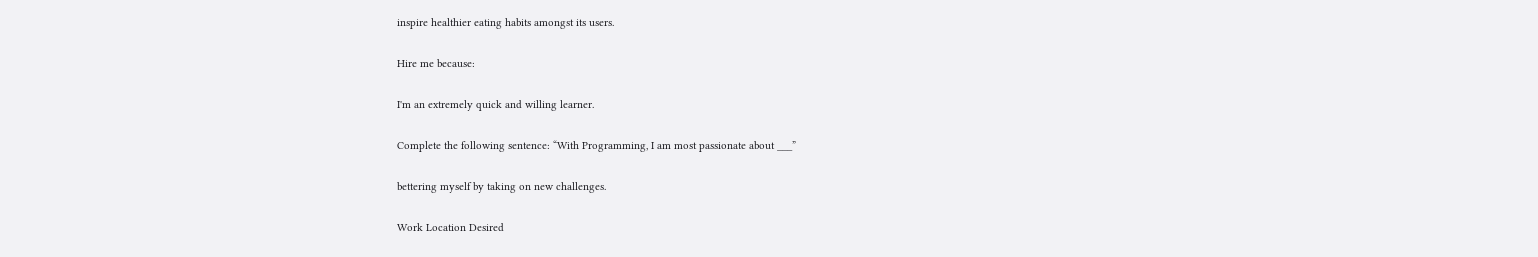inspire healthier eating habits amongst its users.

Hire me because:

I'm an extremely quick and willing learner.

Complete the following sentence: “With Programming, I am most passionate about ___”

bettering myself by taking on new challenges.

Work Location Desired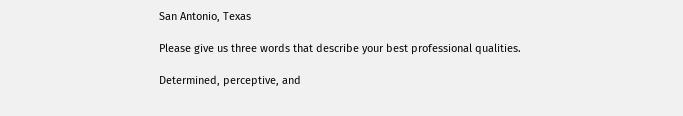San Antonio, Texas

Please give us three words that describe your best professional qualities.

Determined, perceptive, and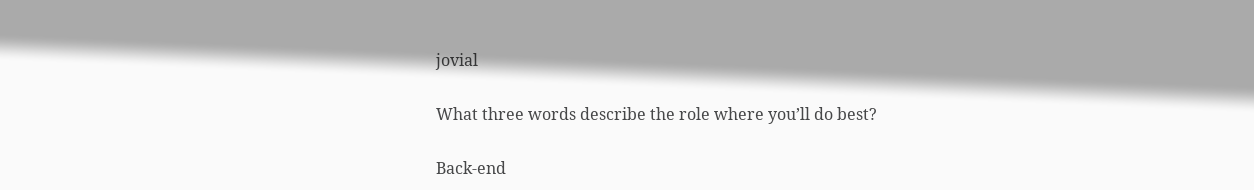jovial

What three words describe the role where you’ll do best?

Back-end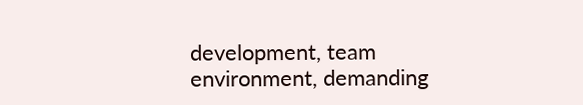development, team environment, demanding